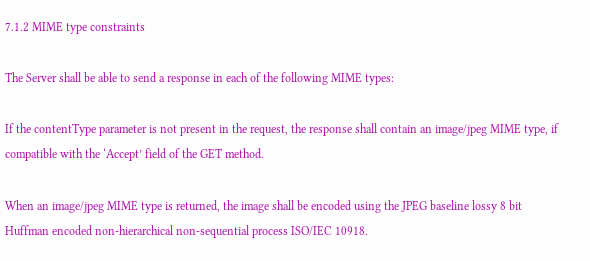7.1.2 MIME type constraints

The Server shall be able to send a response in each of the following MIME types:

If the contentType parameter is not present in the request, the response shall contain an image/jpeg MIME type, if compatible with the ‘Accept’ field of the GET method.

When an image/jpeg MIME type is returned, the image shall be encoded using the JPEG baseline lossy 8 bit Huffman encoded non-hierarchical non-sequential process ISO/IEC 10918.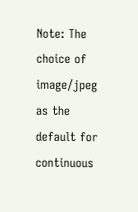Note: The choice of image/jpeg as the default for continuous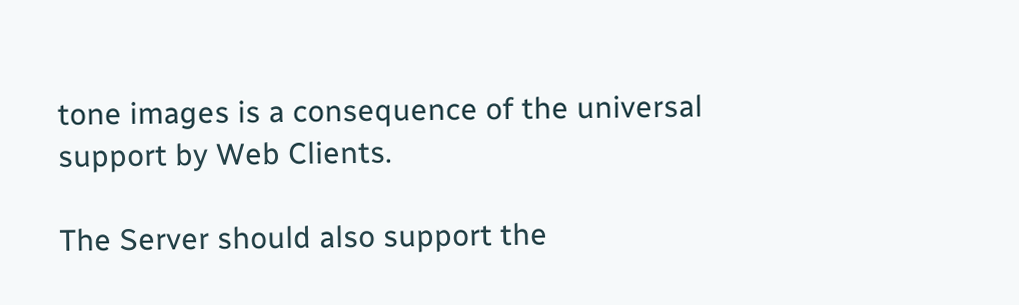tone images is a consequence of the universal support by Web Clients.

The Server should also support the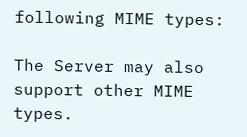following MIME types:

The Server may also support other MIME types.